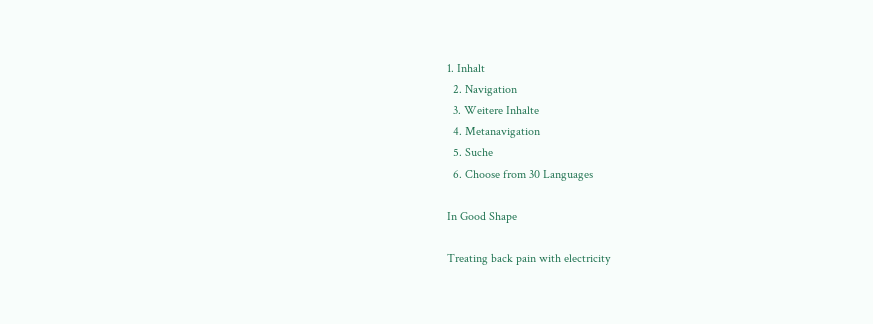1. Inhalt
  2. Navigation
  3. Weitere Inhalte
  4. Metanavigation
  5. Suche
  6. Choose from 30 Languages

In Good Shape

Treating back pain with electricity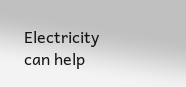Electricity can help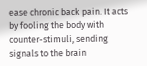ease chronic back pain. It acts by fooling the body with counter-stimuli, sending signals to the brain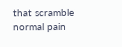that scramble normal pain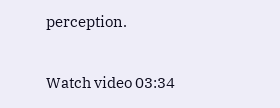perception.

Watch video 03:34